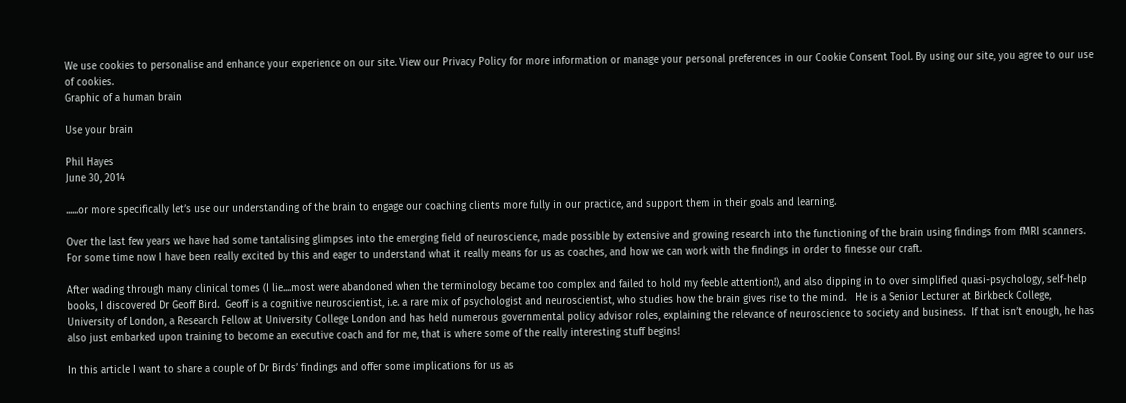We use cookies to personalise and enhance your experience on our site. View our Privacy Policy for more information or manage your personal preferences in our Cookie Consent Tool. By using our site, you agree to our use of cookies.
Graphic of a human brain

Use your brain

Phil Hayes
June 30, 2014

......or more specifically let’s use our understanding of the brain to engage our coaching clients more fully in our practice, and support them in their goals and learning.

Over the last few years we have had some tantalising glimpses into the emerging field of neuroscience, made possible by extensive and growing research into the functioning of the brain using findings from fMRI scanners.  For some time now I have been really excited by this and eager to understand what it really means for us as coaches, and how we can work with the findings in order to finesse our craft.

After wading through many clinical tomes (I lie....most were abandoned when the terminology became too complex and failed to hold my feeble attention!), and also dipping in to over simplified quasi-psychology, self-help books, I discovered Dr Geoff Bird.  Geoff is a cognitive neuroscientist, i.e. a rare mix of psychologist and neuroscientist, who studies how the brain gives rise to the mind.   He is a Senior Lecturer at Birkbeck College, University of London, a Research Fellow at University College London and has held numerous governmental policy advisor roles, explaining the relevance of neuroscience to society and business.  If that isn’t enough, he has also just embarked upon training to become an executive coach and for me, that is where some of the really interesting stuff begins!

In this article I want to share a couple of Dr Birds’ findings and offer some implications for us as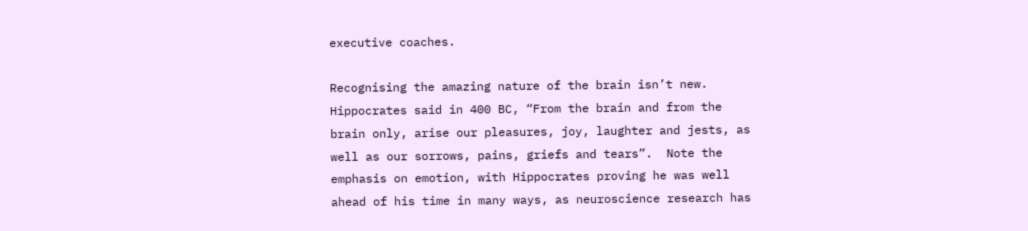executive coaches.

Recognising the amazing nature of the brain isn’t new.  Hippocrates said in 400 BC, “From the brain and from the brain only, arise our pleasures, joy, laughter and jests, as well as our sorrows, pains, griefs and tears”.  Note the emphasis on emotion, with Hippocrates proving he was well ahead of his time in many ways, as neuroscience research has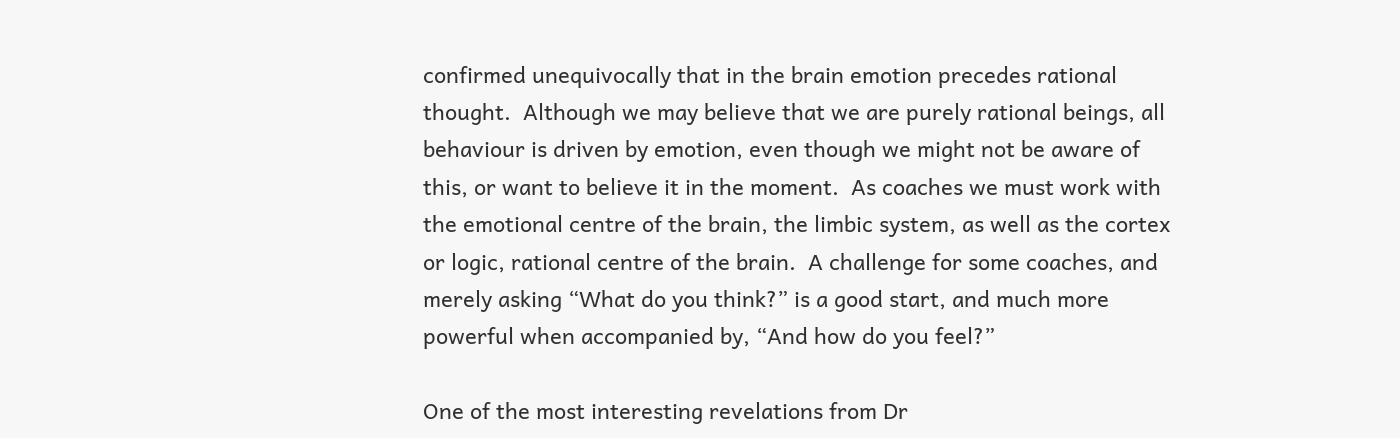confirmed unequivocally that in the brain emotion precedes rational thought.  Although we may believe that we are purely rational beings, all behaviour is driven by emotion, even though we might not be aware of this, or want to believe it in the moment.  As coaches we must work with the emotional centre of the brain, the limbic system, as well as the cortex or logic, rational centre of the brain.  A challenge for some coaches, and merely asking “What do you think?” is a good start, and much more powerful when accompanied by, “And how do you feel?”

One of the most interesting revelations from Dr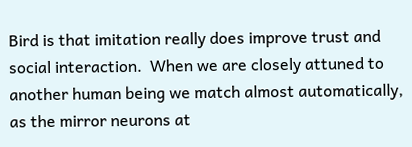Bird is that imitation really does improve trust and social interaction.  When we are closely attuned to another human being we match almost automatically, as the mirror neurons at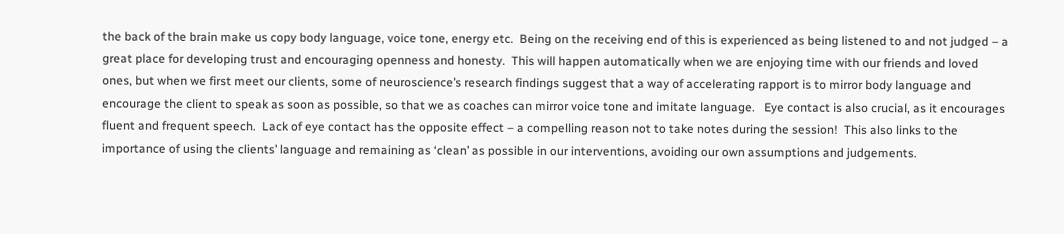the back of the brain make us copy body language, voice tone, energy etc.  Being on the receiving end of this is experienced as being listened to and not judged – a great place for developing trust and encouraging openness and honesty.  This will happen automatically when we are enjoying time with our friends and loved ones, but when we first meet our clients, some of neuroscience’s research findings suggest that a way of accelerating rapport is to mirror body language and encourage the client to speak as soon as possible, so that we as coaches can mirror voice tone and imitate language.   Eye contact is also crucial, as it encourages fluent and frequent speech.  Lack of eye contact has the opposite effect – a compelling reason not to take notes during the session!  This also links to the importance of using the clients’ language and remaining as ‘clean’ as possible in our interventions, avoiding our own assumptions and judgements.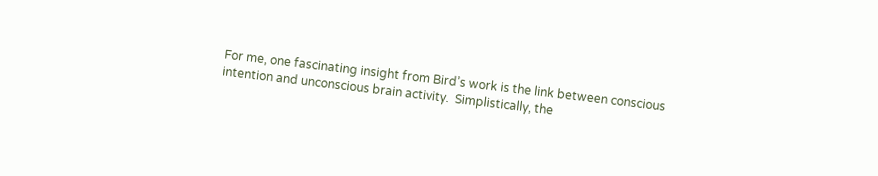For me, one fascinating insight from Bird’s work is the link between conscious intention and unconscious brain activity.  Simplistically, the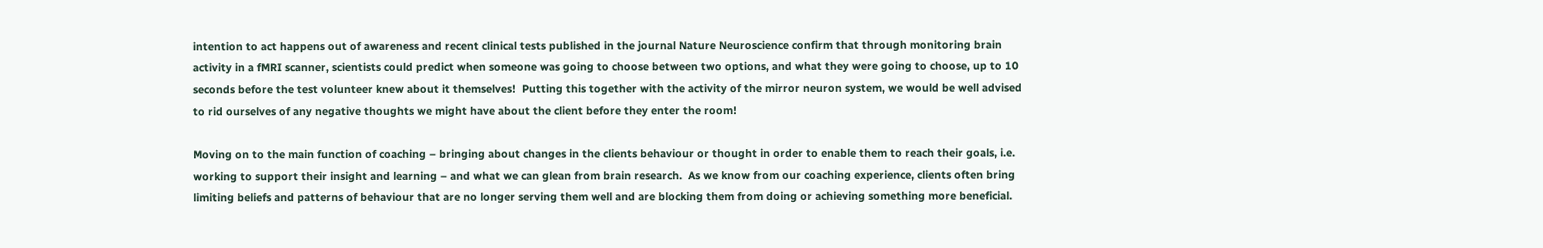intention to act happens out of awareness and recent clinical tests published in the journal Nature Neuroscience confirm that through monitoring brain activity in a fMRI scanner, scientists could predict when someone was going to choose between two options, and what they were going to choose, up to 10 seconds before the test volunteer knew about it themselves!  Putting this together with the activity of the mirror neuron system, we would be well advised to rid ourselves of any negative thoughts we might have about the client before they enter the room!

Moving on to the main function of coaching – bringing about changes in the clients behaviour or thought in order to enable them to reach their goals, i.e. working to support their insight and learning – and what we can glean from brain research.  As we know from our coaching experience, clients often bring limiting beliefs and patterns of behaviour that are no longer serving them well and are blocking them from doing or achieving something more beneficial.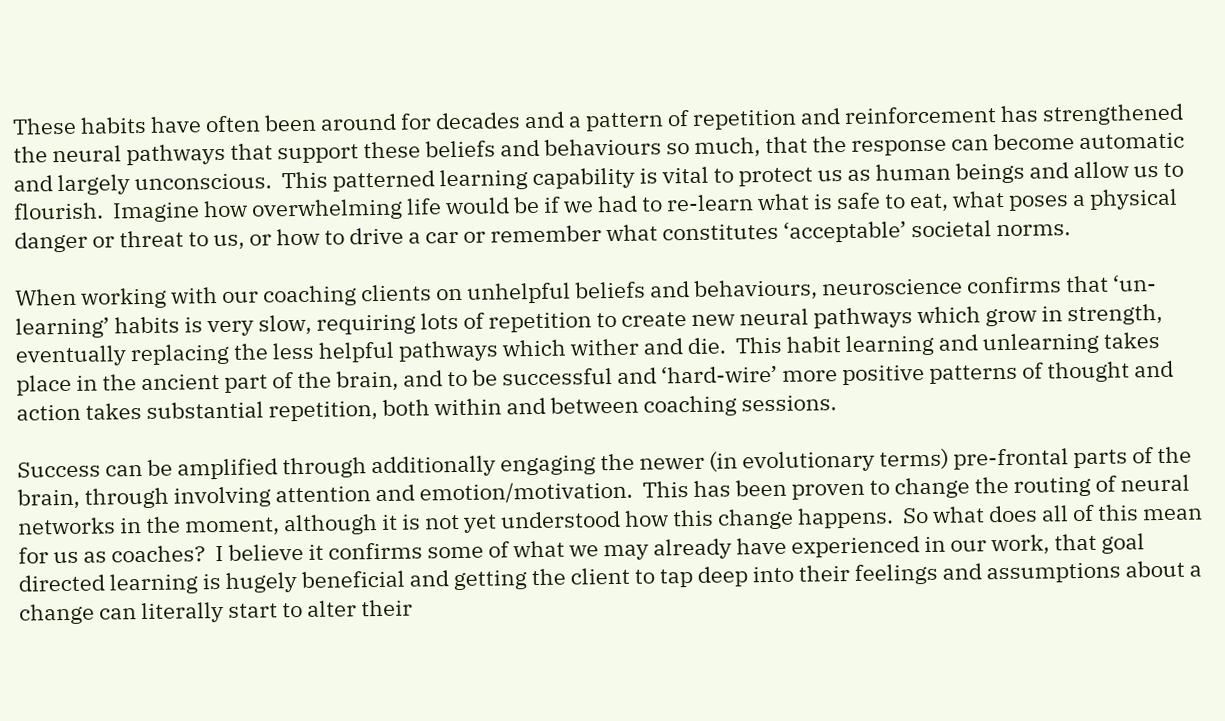These habits have often been around for decades and a pattern of repetition and reinforcement has strengthened the neural pathways that support these beliefs and behaviours so much, that the response can become automatic and largely unconscious.  This patterned learning capability is vital to protect us as human beings and allow us to flourish.  Imagine how overwhelming life would be if we had to re-learn what is safe to eat, what poses a physical danger or threat to us, or how to drive a car or remember what constitutes ‘acceptable’ societal norms.

When working with our coaching clients on unhelpful beliefs and behaviours, neuroscience confirms that ‘un-learning’ habits is very slow, requiring lots of repetition to create new neural pathways which grow in strength, eventually replacing the less helpful pathways which wither and die.  This habit learning and unlearning takes place in the ancient part of the brain, and to be successful and ‘hard-wire’ more positive patterns of thought and action takes substantial repetition, both within and between coaching sessions.

Success can be amplified through additionally engaging the newer (in evolutionary terms) pre-frontal parts of the brain, through involving attention and emotion/motivation.  This has been proven to change the routing of neural networks in the moment, although it is not yet understood how this change happens.  So what does all of this mean for us as coaches?  I believe it confirms some of what we may already have experienced in our work, that goal directed learning is hugely beneficial and getting the client to tap deep into their feelings and assumptions about a change can literally start to alter their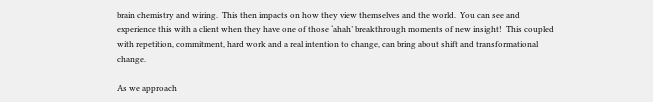brain chemistry and wiring.  This then impacts on how they view themselves and the world.  You can see and experience this with a client when they have one of those ‘ahah’ breakthrough moments of new insight!  This coupled with repetition, commitment, hard work and a real intention to change, can bring about shift and transformational change.

As we approach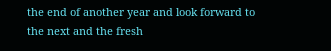the end of another year and look forward to the next and the fresh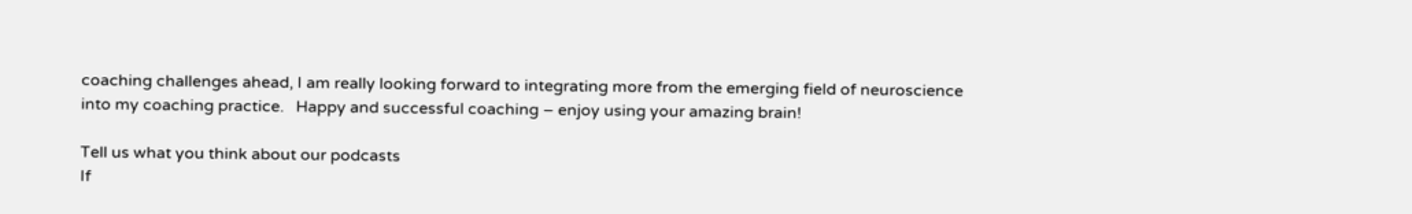coaching challenges ahead, I am really looking forward to integrating more from the emerging field of neuroscience into my coaching practice.   Happy and successful coaching – enjoy using your amazing brain!

Tell us what you think about our podcasts
If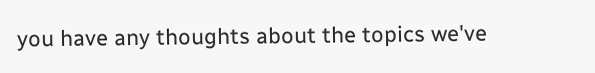you have any thoughts about the topics we've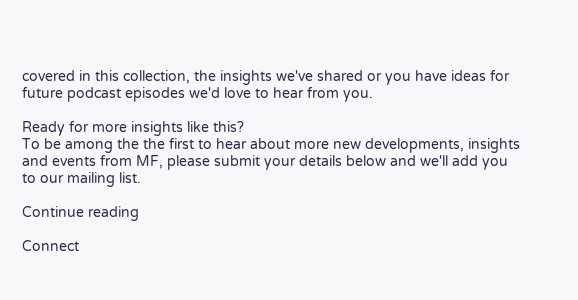covered in this collection, the insights we've shared or you have ideas for future podcast episodes we'd love to hear from you.

Ready for more insights like this?
To be among the the first to hear about more new developments, insights and events from MF, please submit your details below and we'll add you to our mailing list.

Continue reading

Connect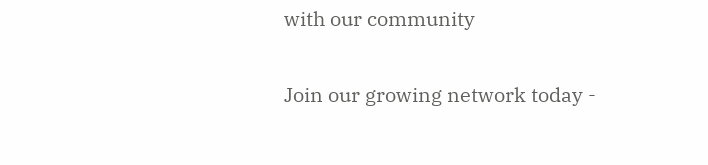with our community

Join our growing network today -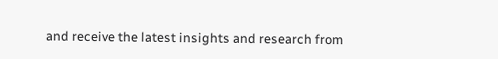and receive the latest insights and research from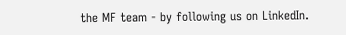the MF team - by following us on LinkedIn.